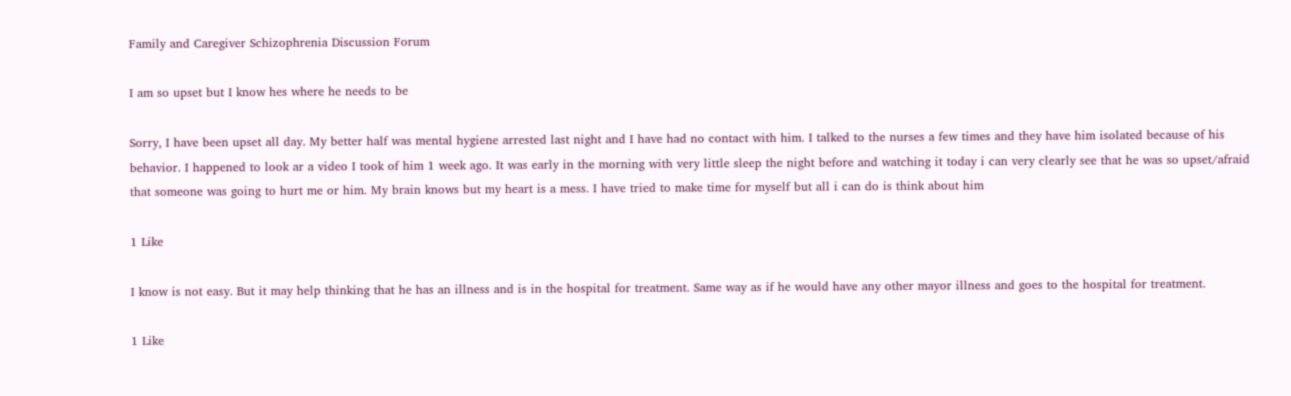Family and Caregiver Schizophrenia Discussion Forum

I am so upset but I know hes where he needs to be

Sorry, I have been upset all day. My better half was mental hygiene arrested last night and I have had no contact with him. I talked to the nurses a few times and they have him isolated because of his behavior. I happened to look ar a video I took of him 1 week ago. It was early in the morning with very little sleep the night before and watching it today i can very clearly see that he was so upset/afraid that someone was going to hurt me or him. My brain knows but my heart is a mess. I have tried to make time for myself but all i can do is think about him

1 Like

I know is not easy. But it may help thinking that he has an illness and is in the hospital for treatment. Same way as if he would have any other mayor illness and goes to the hospital for treatment.

1 Like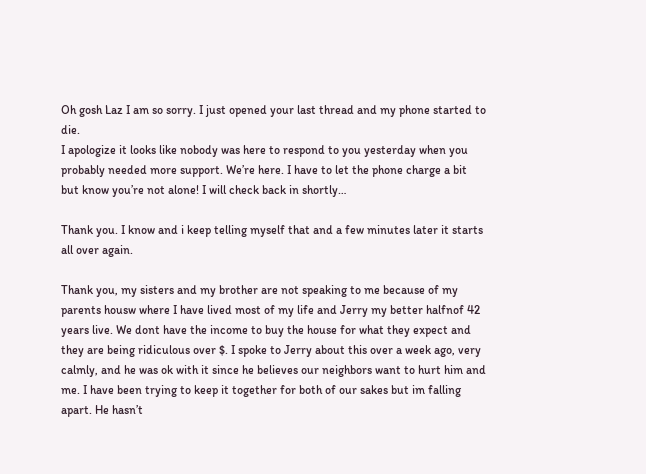Oh gosh Laz I am so sorry. I just opened your last thread and my phone started to die.
I apologize it looks like nobody was here to respond to you yesterday when you probably needed more support. We’re here. I have to let the phone charge a bit but know you’re not alone! I will check back in shortly…

Thank you. I know and i keep telling myself that and a few minutes later it starts all over again.

Thank you, my sisters and my brother are not speaking to me because of my parents housw where I have lived most of my life and Jerry my better halfnof 42 years live. We dont have the income to buy the house for what they expect and they are being ridiculous over $. I spoke to Jerry about this over a week ago, very calmly, and he was ok with it since he believes our neighbors want to hurt him and me. I have been trying to keep it together for both of our sakes but im falling apart. He hasn’t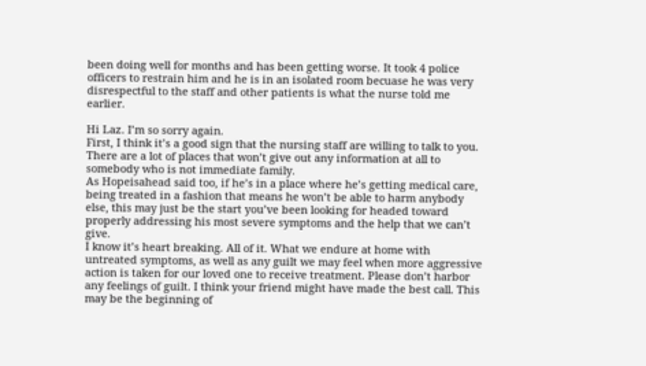been doing well for months and has been getting worse. It took 4 police officers to restrain him and he is in an isolated room becuase he was very disrespectful to the staff and other patients is what the nurse told me earlier.

Hi Laz. I’m so sorry again.
First, I think it’s a good sign that the nursing staff are willing to talk to you. There are a lot of places that won’t give out any information at all to somebody who is not immediate family.
As Hopeisahead said too, if he’s in a place where he’s getting medical care, being treated in a fashion that means he won’t be able to harm anybody else, this may just be the start you’ve been looking for headed toward properly addressing his most severe symptoms and the help that we can’t give.
I know it’s heart breaking. All of it. What we endure at home with untreated symptoms, as well as any guilt we may feel when more aggressive action is taken for our loved one to receive treatment. Please don’t harbor any feelings of guilt. I think your friend might have made the best call. This may be the beginning of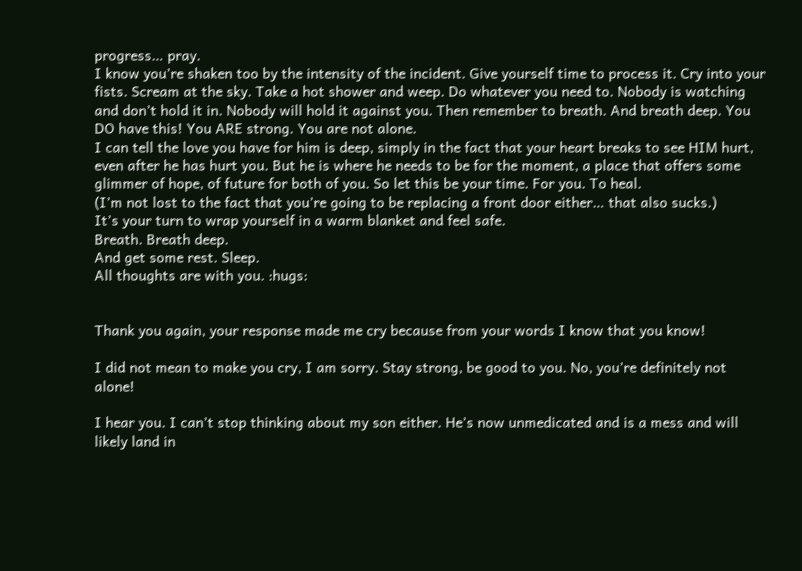progress… pray.
I know you’re shaken too by the intensity of the incident. Give yourself time to process it. Cry into your fists. Scream at the sky. Take a hot shower and weep. Do whatever you need to. Nobody is watching and don’t hold it in. Nobody will hold it against you. Then remember to breath. And breath deep. You DO have this! You ARE strong. You are not alone.
I can tell the love you have for him is deep, simply in the fact that your heart breaks to see HIM hurt, even after he has hurt you. But he is where he needs to be for the moment, a place that offers some glimmer of hope, of future for both of you. So let this be your time. For you. To heal.
(I’m not lost to the fact that you’re going to be replacing a front door either… that also sucks.)
It’s your turn to wrap yourself in a warm blanket and feel safe.
Breath. Breath deep.
And get some rest. Sleep.
All thoughts are with you. :hugs:


Thank you again, your response made me cry because from your words I know that you know!

I did not mean to make you cry, I am sorry. Stay strong, be good to you. No, you’re definitely not alone!

I hear you. I can’t stop thinking about my son either. He’s now unmedicated and is a mess and will likely land in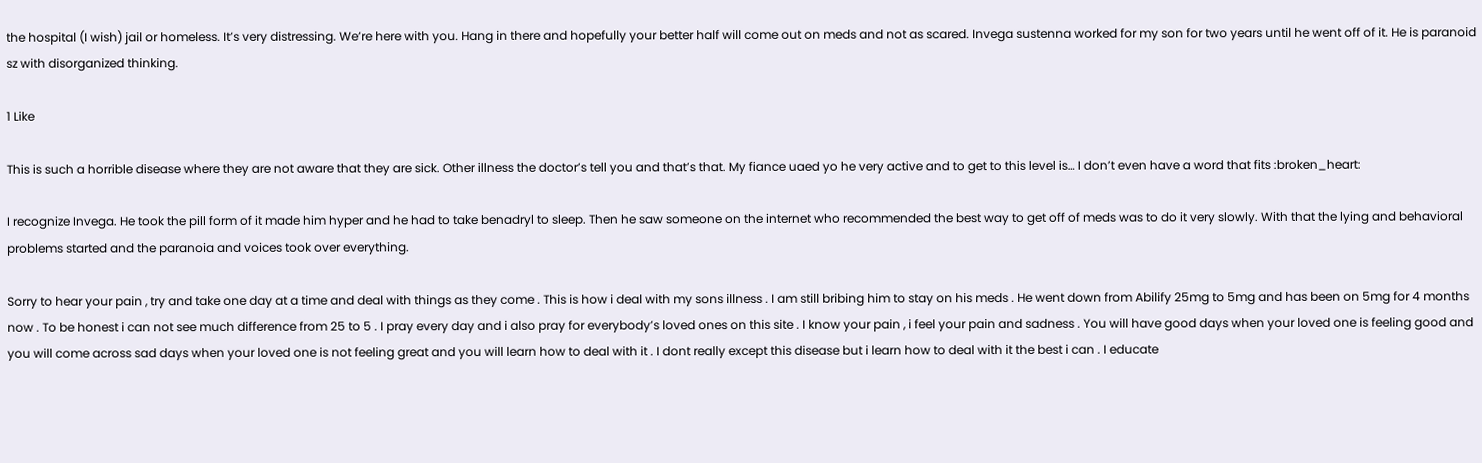the hospital (I wish) jail or homeless. It’s very distressing. We’re here with you. Hang in there and hopefully your better half will come out on meds and not as scared. Invega sustenna worked for my son for two years until he went off of it. He is paranoid sz with disorganized thinking.

1 Like

This is such a horrible disease where they are not aware that they are sick. Other illness the doctor’s tell you and that’s that. My fiance uaed yo he very active and to get to this level is… I don’t even have a word that fits :broken_heart:

I recognize Invega. He took the pill form of it made him hyper and he had to take benadryl to sleep. Then he saw someone on the internet who recommended the best way to get off of meds was to do it very slowly. With that the lying and behavioral problems started and the paranoia and voices took over everything.

Sorry to hear your pain , try and take one day at a time and deal with things as they come . This is how i deal with my sons illness . I am still bribing him to stay on his meds . He went down from Abilify 25mg to 5mg and has been on 5mg for 4 months now . To be honest i can not see much difference from 25 to 5 . I pray every day and i also pray for everybody’s loved ones on this site . I know your pain , i feel your pain and sadness . You will have good days when your loved one is feeling good and you will come across sad days when your loved one is not feeling great and you will learn how to deal with it . I dont really except this disease but i learn how to deal with it the best i can . I educate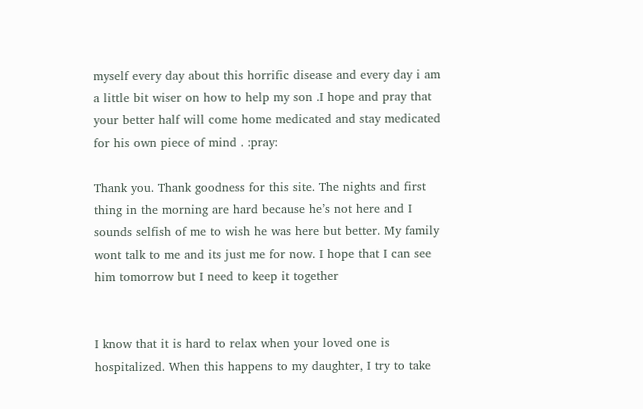myself every day about this horrific disease and every day i am a little bit wiser on how to help my son .I hope and pray that your better half will come home medicated and stay medicated for his own piece of mind . :pray:

Thank you. Thank goodness for this site. The nights and first thing in the morning are hard because he’s not here and I sounds selfish of me to wish he was here but better. My family wont talk to me and its just me for now. I hope that I can see him tomorrow but I need to keep it together


I know that it is hard to relax when your loved one is hospitalized. When this happens to my daughter, I try to take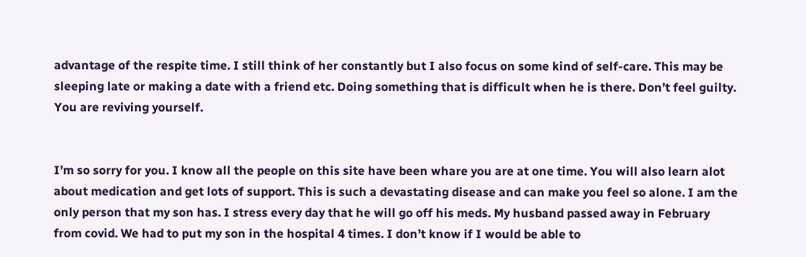advantage of the respite time. I still think of her constantly but I also focus on some kind of self-care. This may be sleeping late or making a date with a friend etc. Doing something that is difficult when he is there. Don’t feel guilty. You are reviving yourself.


I’m so sorry for you. I know all the people on this site have been whare you are at one time. You will also learn alot about medication and get lots of support. This is such a devastating disease and can make you feel so alone. I am the only person that my son has. I stress every day that he will go off his meds. My husband passed away in February from covid. We had to put my son in the hospital 4 times. I don’t know if I would be able to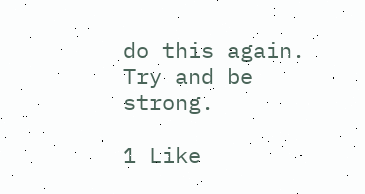do this again. Try and be strong.

1 Like